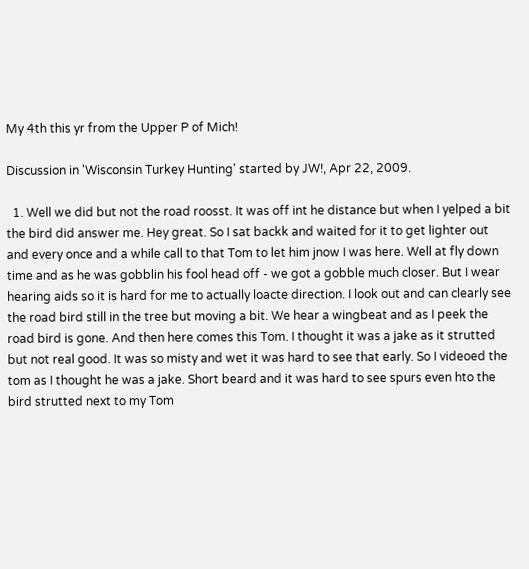My 4th this yr from the Upper P of Mich!

Discussion in 'Wisconsin Turkey Hunting' started by JW!, Apr 22, 2009.

  1. Well we did but not the road roosst. It was off int he distance but when I yelped a bit the bird did answer me. Hey great. So I sat backk and waited for it to get lighter out and every once and a while call to that Tom to let him jnow I was here. Well at fly down time and as he was gobblin his fool head off - we got a gobble much closer. But I wear hearing aids so it is hard for me to actually loacte direction. I look out and can clearly see the road bird still in the tree but moving a bit. We hear a wingbeat and as I peek the road bird is gone. And then here comes this Tom. I thought it was a jake as it strutted but not real good. It was so misty and wet it was hard to see that early. So I videoed the tom as I thought he was a jake. Short beard and it was hard to see spurs even hto the bird strutted next to my Tom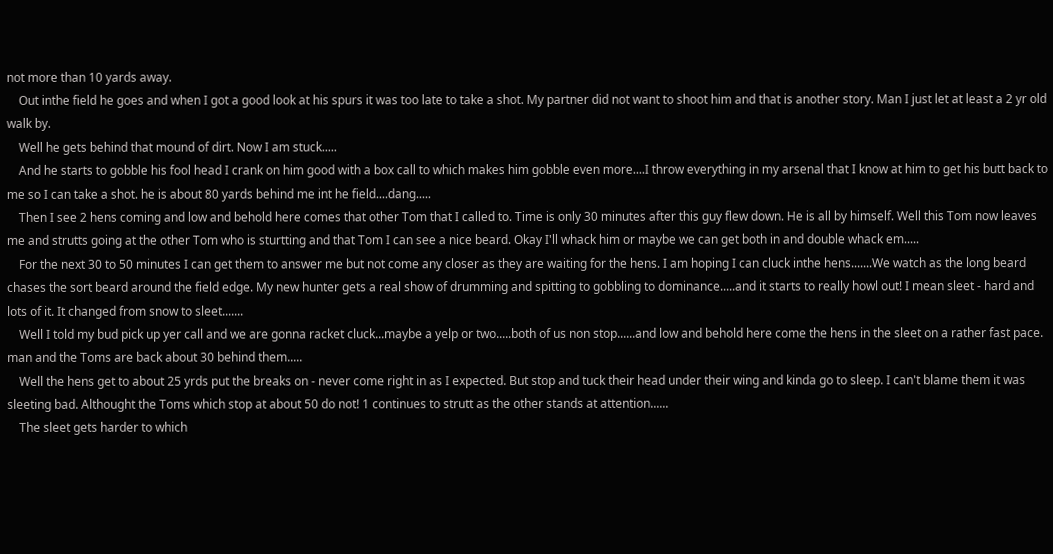not more than 10 yards away.
    Out inthe field he goes and when I got a good look at his spurs it was too late to take a shot. My partner did not want to shoot him and that is another story. Man I just let at least a 2 yr old walk by.
    Well he gets behind that mound of dirt. Now I am stuck.....
    And he starts to gobble his fool head I crank on him good with a box call to which makes him gobble even more....I throw everything in my arsenal that I know at him to get his butt back to me so I can take a shot. he is about 80 yards behind me int he field....dang.....
    Then I see 2 hens coming and low and behold here comes that other Tom that I called to. Time is only 30 minutes after this guy flew down. He is all by himself. Well this Tom now leaves me and strutts going at the other Tom who is sturtting and that Tom I can see a nice beard. Okay I'll whack him or maybe we can get both in and double whack em.....
    For the next 30 to 50 minutes I can get them to answer me but not come any closer as they are waiting for the hens. I am hoping I can cluck inthe hens.......We watch as the long beard chases the sort beard around the field edge. My new hunter gets a real show of drumming and spitting to gobbling to dominance.....and it starts to really howl out! I mean sleet - hard and lots of it. It changed from snow to sleet.......
    Well I told my bud pick up yer call and we are gonna racket cluck...maybe a yelp or two.....both of us non stop......and low and behold here come the hens in the sleet on a rather fast pace. man and the Toms are back about 30 behind them.....
    Well the hens get to about 25 yrds put the breaks on - never come right in as I expected. But stop and tuck their head under their wing and kinda go to sleep. I can't blame them it was sleeting bad. Althought the Toms which stop at about 50 do not! 1 continues to strutt as the other stands at attention......
    The sleet gets harder to which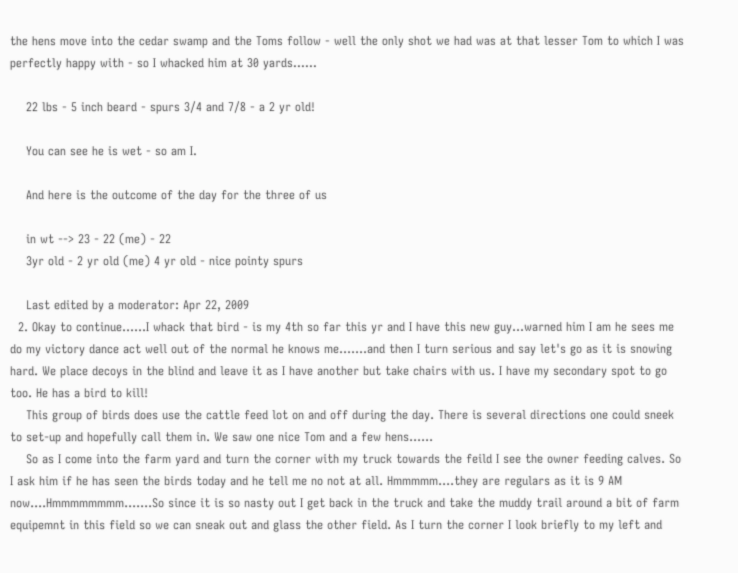the hens move into the cedar swamp and the Toms follow - well the only shot we had was at that lesser Tom to which I was perfectly happy with - so I whacked him at 30 yards......

    22 lbs - 5 inch beard - spurs 3/4 and 7/8 - a 2 yr old!

    You can see he is wet - so am I.

    And here is the outcome of the day for the three of us

    in wt --> 23 - 22 (me) - 22
    3yr old - 2 yr old (me) 4 yr old - nice pointy spurs

    Last edited by a moderator: Apr 22, 2009
  2. Okay to continue......I whack that bird - is my 4th so far this yr and I have this new guy...warned him I am he sees me do my victory dance act well out of the normal he knows me.......and then I turn serious and say let's go as it is snowing hard. We place decoys in the blind and leave it as I have another but take chairs with us. I have my secondary spot to go too. He has a bird to kill!
    This group of birds does use the cattle feed lot on and off during the day. There is several directions one could sneek to set-up and hopefully call them in. We saw one nice Tom and a few hens......
    So as I come into the farm yard and turn the corner with my truck towards the feild I see the owner feeding calves. So I ask him if he has seen the birds today and he tell me no not at all. Hmmmmm....they are regulars as it is 9 AM now....Hmmmmmmmm.......So since it is so nasty out I get back in the truck and take the muddy trail around a bit of farm equipemnt in this field so we can sneak out and glass the other field. As I turn the corner I look briefly to my left and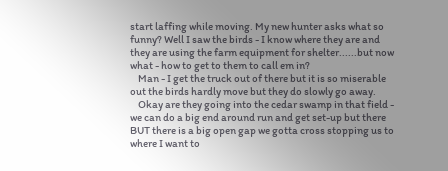start laffing while moving. My new hunter asks what so funny? Well I saw the birds - I know where they are and they are using the farm equipment for shelter......but now what - how to get to them to call em in?
    Man - I get the truck out of there but it is so miserable out the birds hardly move but they do slowly go away.
    Okay are they going into the cedar swamp in that field - we can do a big end around run and get set-up but there BUT there is a big open gap we gotta cross stopping us to where I want to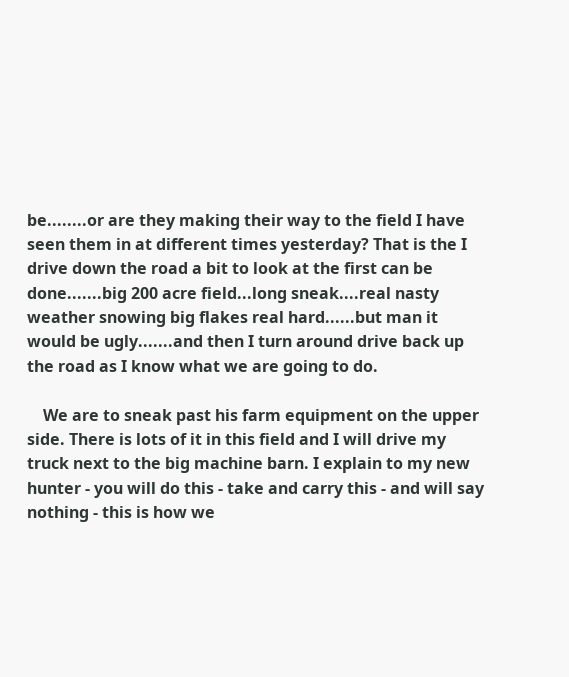be........or are they making their way to the field I have seen them in at different times yesterday? That is the I drive down the road a bit to look at the first can be done.......big 200 acre field...long sneak....real nasty weather snowing big flakes real hard......but man it would be ugly.......and then I turn around drive back up the road as I know what we are going to do.

    We are to sneak past his farm equipment on the upper side. There is lots of it in this field and I will drive my truck next to the big machine barn. I explain to my new hunter - you will do this - take and carry this - and will say nothing - this is how we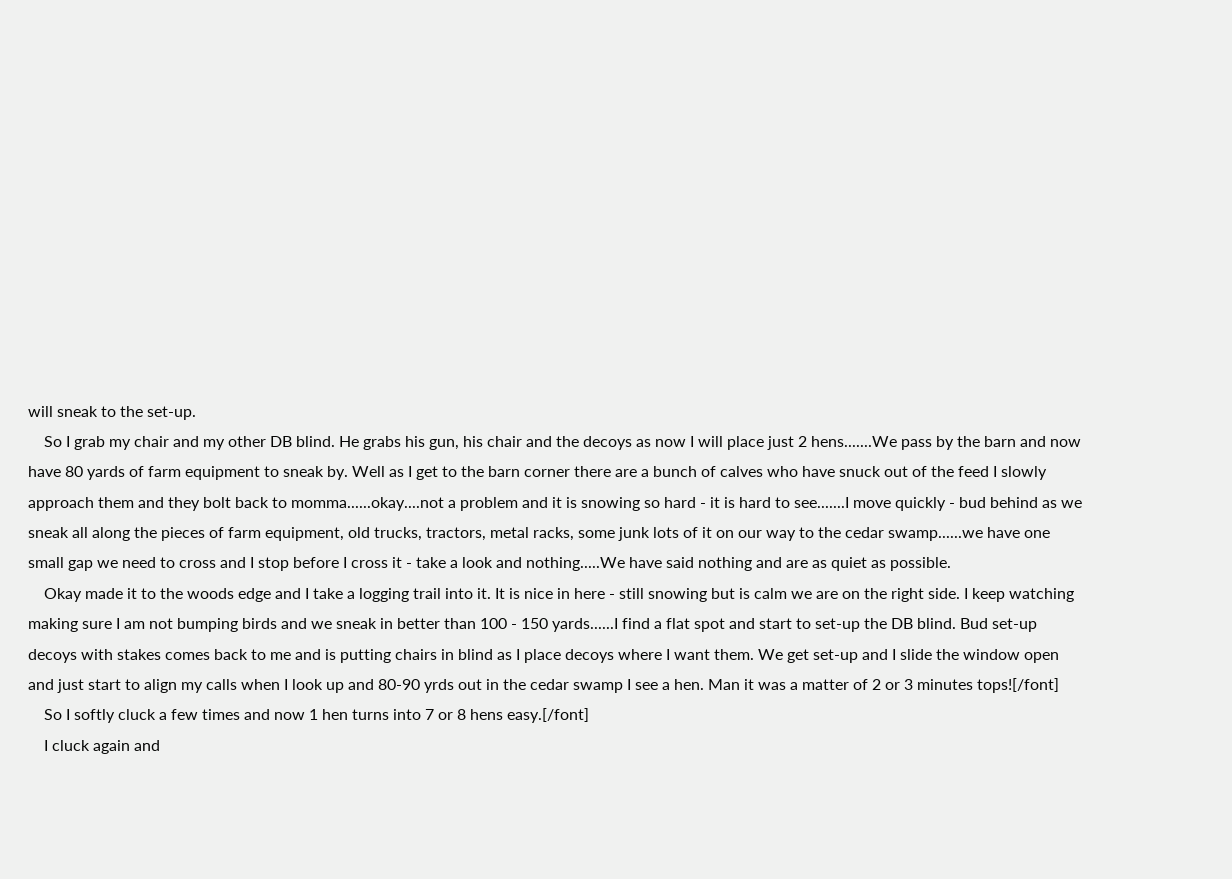will sneak to the set-up.
    So I grab my chair and my other DB blind. He grabs his gun, his chair and the decoys as now I will place just 2 hens.......We pass by the barn and now have 80 yards of farm equipment to sneak by. Well as I get to the barn corner there are a bunch of calves who have snuck out of the feed I slowly approach them and they bolt back to momma......okay....not a problem and it is snowing so hard - it is hard to see.......I move quickly - bud behind as we sneak all along the pieces of farm equipment, old trucks, tractors, metal racks, some junk lots of it on our way to the cedar swamp......we have one small gap we need to cross and I stop before I cross it - take a look and nothing.....We have said nothing and are as quiet as possible.
    Okay made it to the woods edge and I take a logging trail into it. It is nice in here - still snowing but is calm we are on the right side. I keep watching making sure I am not bumping birds and we sneak in better than 100 - 150 yards......I find a flat spot and start to set-up the DB blind. Bud set-up decoys with stakes comes back to me and is putting chairs in blind as I place decoys where I want them. We get set-up and I slide the window open and just start to align my calls when I look up and 80-90 yrds out in the cedar swamp I see a hen. Man it was a matter of 2 or 3 minutes tops![/font]
    So I softly cluck a few times and now 1 hen turns into 7 or 8 hens easy.[/font]
    I cluck again and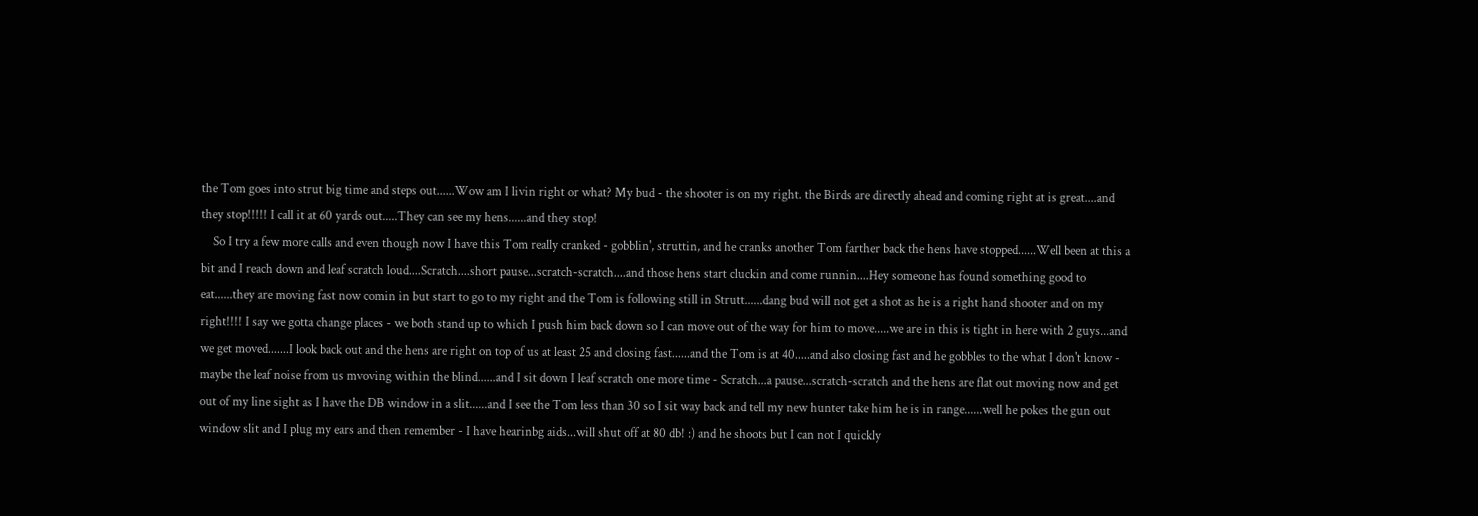the Tom goes into strut big time and steps out......Wow am I livin right or what? My bud - the shooter is on my right. the Birds are directly ahead and coming right at is great....and they stop!!!!! I call it at 60 yards out.....They can see my hens......and they stop!
    So I try a few more calls and even though now I have this Tom really cranked - gobblin', struttin, and he cranks another Tom farther back the hens have stopped......Well been at this a bit and I reach down and leaf scratch loud....Scratch....short pause...scratch-scratch....and those hens start cluckin and come runnin....Hey someone has found something good to eat......they are moving fast now comin in but start to go to my right and the Tom is following still in Strutt......dang bud will not get a shot as he is a right hand shooter and on my right!!!! I say we gotta change places - we both stand up to which I push him back down so I can move out of the way for him to move.....we are in this is tight in here with 2 guys...and we get moved.......I look back out and the hens are right on top of us at least 25 and closing fast......and the Tom is at 40.....and also closing fast and he gobbles to the what I don't know - maybe the leaf noise from us mvoving within the blind......and I sit down I leaf scratch one more time - Scratch...a pause...scratch-scratch and the hens are flat out moving now and get out of my line sight as I have the DB window in a slit......and I see the Tom less than 30 so I sit way back and tell my new hunter take him he is in range......well he pokes the gun out window slit and I plug my ears and then remember - I have hearinbg aids...will shut off at 80 db! :) and he shoots but I can not I quickly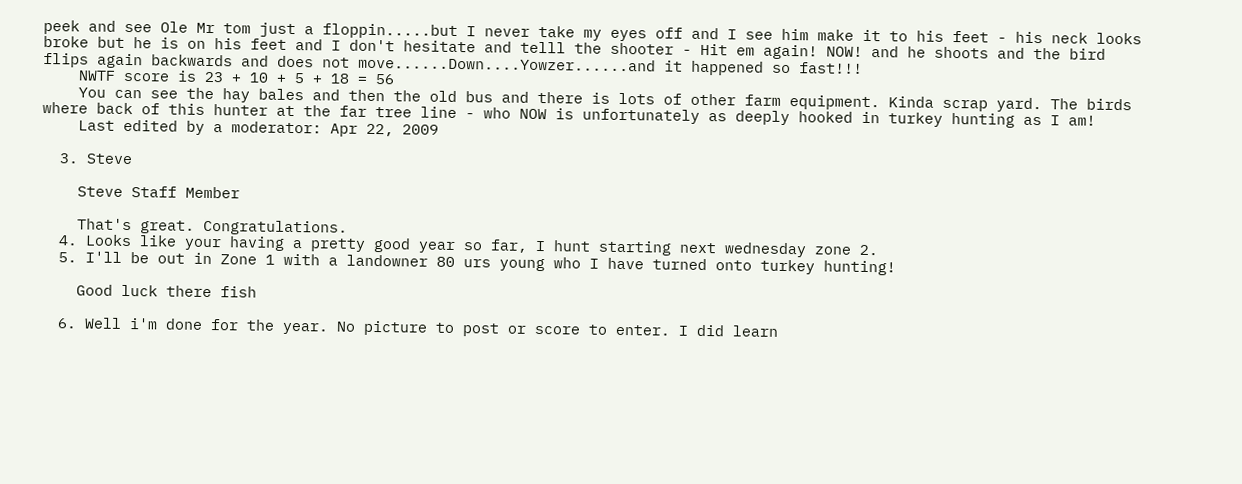peek and see Ole Mr tom just a floppin.....but I never take my eyes off and I see him make it to his feet - his neck looks broke but he is on his feet and I don't hesitate and telll the shooter - Hit em again! NOW! and he shoots and the bird flips again backwards and does not move......Down....Yowzer......and it happened so fast!!!
    NWTF score is 23 + 10 + 5 + 18 = 56
    You can see the hay bales and then the old bus and there is lots of other farm equipment. Kinda scrap yard. The birds where back of this hunter at the far tree line - who NOW is unfortunately as deeply hooked in turkey hunting as I am!
    Last edited by a moderator: Apr 22, 2009

  3. Steve

    Steve Staff Member

    That's great. Congratulations.
  4. Looks like your having a pretty good year so far, I hunt starting next wednesday zone 2.
  5. I'll be out in Zone 1 with a landowner 80 urs young who I have turned onto turkey hunting!

    Good luck there fish

  6. Well i'm done for the year. No picture to post or score to enter. I did learn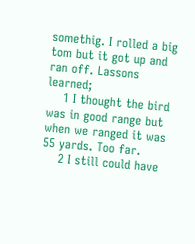somethig. I rolled a big tom but it got up and ran off. Lassons learned;
    1 I thought the bird was in good range but when we ranged it was 55 yards. Too far.
    2 I still could have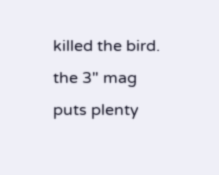killed the bird. the 3" mag puts plenty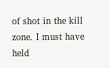of shot in the kill zone. I must have held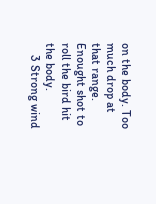on the body. Too much drop at that range. Enought shot to roll the bird hit the body.
    3 Strong wind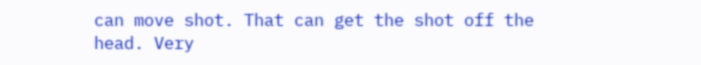can move shot. That can get the shot off the head. Very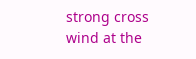strong cross wind at the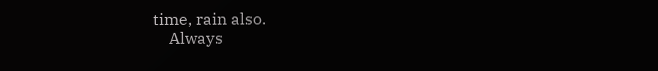time, rain also.
    Always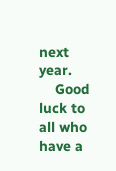next year.
    Good luck to all who have a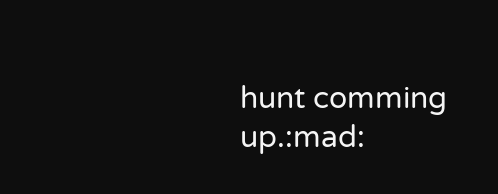hunt comming up.:mad: